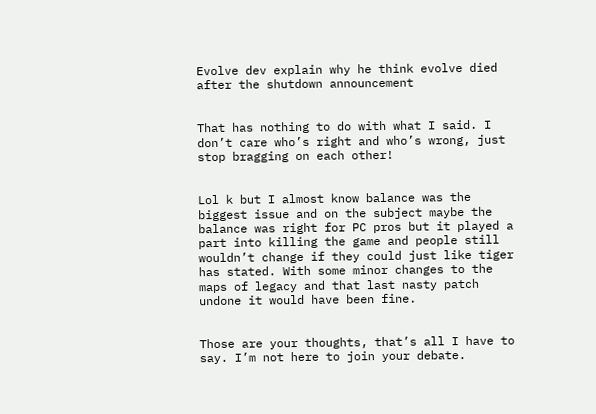Evolve dev explain why he think evolve died after the shutdown announcement


That has nothing to do with what I said. I don’t care who’s right and who’s wrong, just stop bragging on each other!


Lol k but I almost know balance was the biggest issue and on the subject maybe the balance was right for PC pros but it played a part into killing the game and people still wouldn’t change if they could just like tiger has stated. With some minor changes to the maps of legacy and that last nasty patch undone it would have been fine.


Those are your thoughts, that’s all I have to say. I’m not here to join your debate.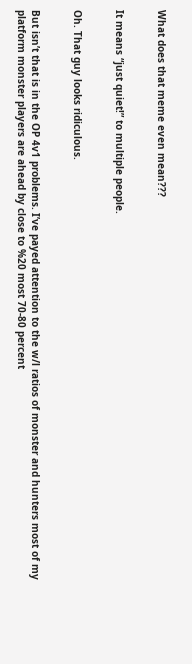What does that meme even mean???


It means “just quiet!” to multiple people.


Oh. That guy looks ridiculous.


But isn’t that is in the OP 4v1 problems. I’ve payed attention to the w/l ratios of monster and hunters most of my platform monster players are ahead by close to %20 most 70-80 percent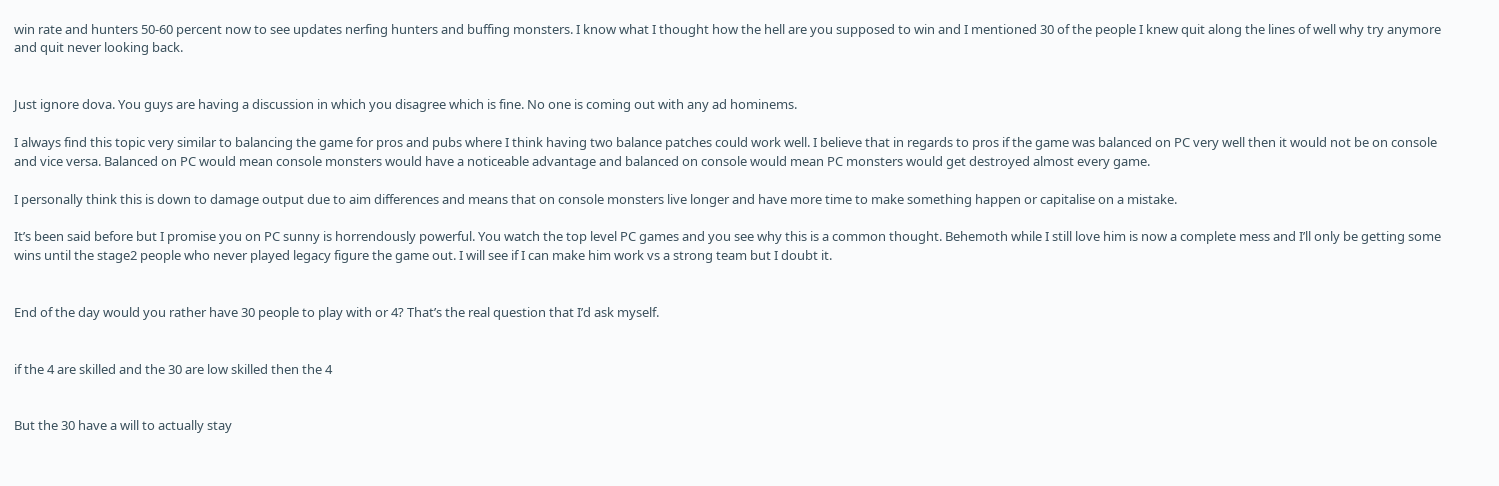win rate and hunters 50-60 percent now to see updates nerfing hunters and buffing monsters. I know what I thought how the hell are you supposed to win and I mentioned 30 of the people I knew quit along the lines of well why try anymore and quit never looking back.


Just ignore dova. You guys are having a discussion in which you disagree which is fine. No one is coming out with any ad hominems.

I always find this topic very similar to balancing the game for pros and pubs where I think having two balance patches could work well. I believe that in regards to pros if the game was balanced on PC very well then it would not be on console and vice versa. Balanced on PC would mean console monsters would have a noticeable advantage and balanced on console would mean PC monsters would get destroyed almost every game.

I personally think this is down to damage output due to aim differences and means that on console monsters live longer and have more time to make something happen or capitalise on a mistake.

It’s been said before but I promise you on PC sunny is horrendously powerful. You watch the top level PC games and you see why this is a common thought. Behemoth while I still love him is now a complete mess and I’ll only be getting some wins until the stage2 people who never played legacy figure the game out. I will see if I can make him work vs a strong team but I doubt it.


End of the day would you rather have 30 people to play with or 4? That’s the real question that I’d ask myself.


if the 4 are skilled and the 30 are low skilled then the 4


But the 30 have a will to actually stay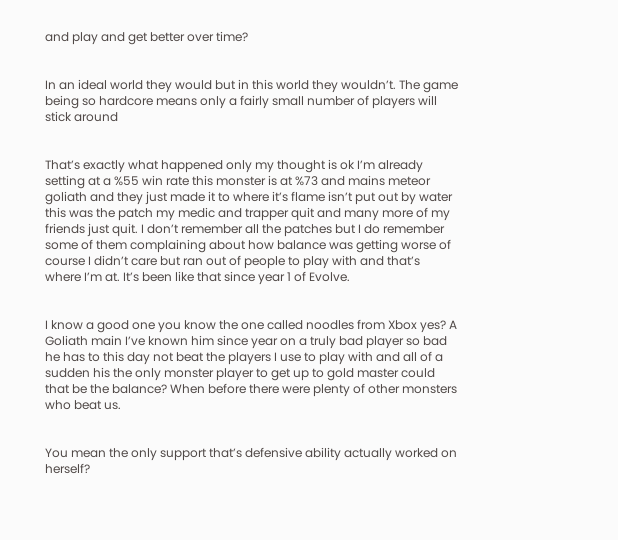and play and get better over time?


In an ideal world they would but in this world they wouldn’t. The game being so hardcore means only a fairly small number of players will stick around


That’s exactly what happened only my thought is ok I’m already setting at a %55 win rate this monster is at %73 and mains meteor goliath and they just made it to where it’s flame isn’t put out by water this was the patch my medic and trapper quit and many more of my friends just quit. I don’t remember all the patches but I do remember some of them complaining about how balance was getting worse of course I didn’t care but ran out of people to play with and that’s where I’m at. It’s been like that since year 1 of Evolve.


I know a good one you know the one called noodles from Xbox yes? A Goliath main I’ve known him since year on a truly bad player so bad he has to this day not beat the players I use to play with and all of a sudden his the only monster player to get up to gold master could that be the balance? When before there were plenty of other monsters who beat us.


You mean the only support that’s defensive ability actually worked on herself?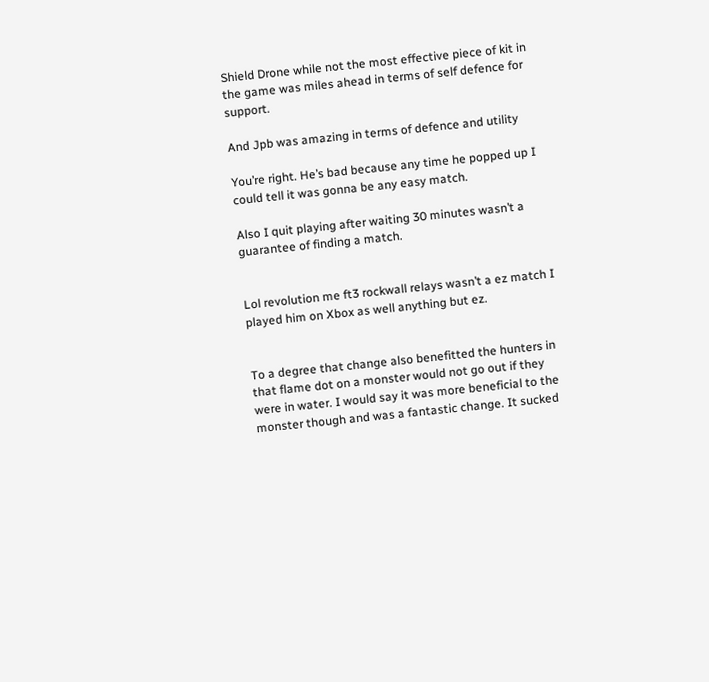Shield Drone while not the most effective piece of kit in the game was miles ahead in terms of self defence for support.

And Jpb was amazing in terms of defence and utility

You’re right. He’s bad because any time he popped up I could tell it was gonna be any easy match.

Also I quit playing after waiting 30 minutes wasn’t a guarantee of finding a match.


Lol revolution me ft3 rockwall relays wasn’t a ez match I played him on Xbox as well anything but ez.


To a degree that change also benefitted the hunters in that flame dot on a monster would not go out if they were in water. I would say it was more beneficial to the monster though and was a fantastic change. It sucked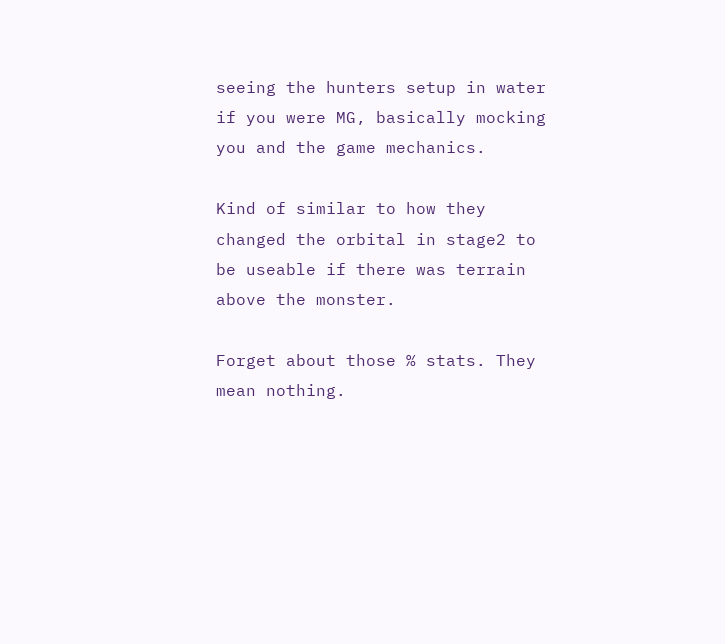seeing the hunters setup in water if you were MG, basically mocking you and the game mechanics.

Kind of similar to how they changed the orbital in stage2 to be useable if there was terrain above the monster.

Forget about those % stats. They mean nothing.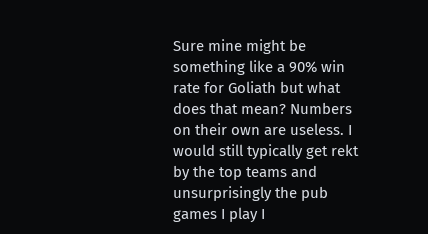Sure mine might be something like a 90% win rate for Goliath but what does that mean? Numbers on their own are useless. I would still typically get rekt by the top teams and unsurprisingly the pub games I play I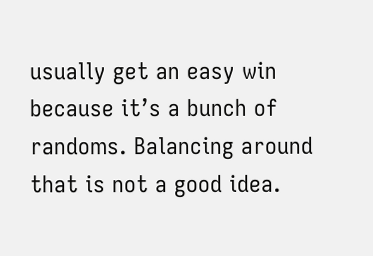usually get an easy win because it’s a bunch of randoms. Balancing around that is not a good idea.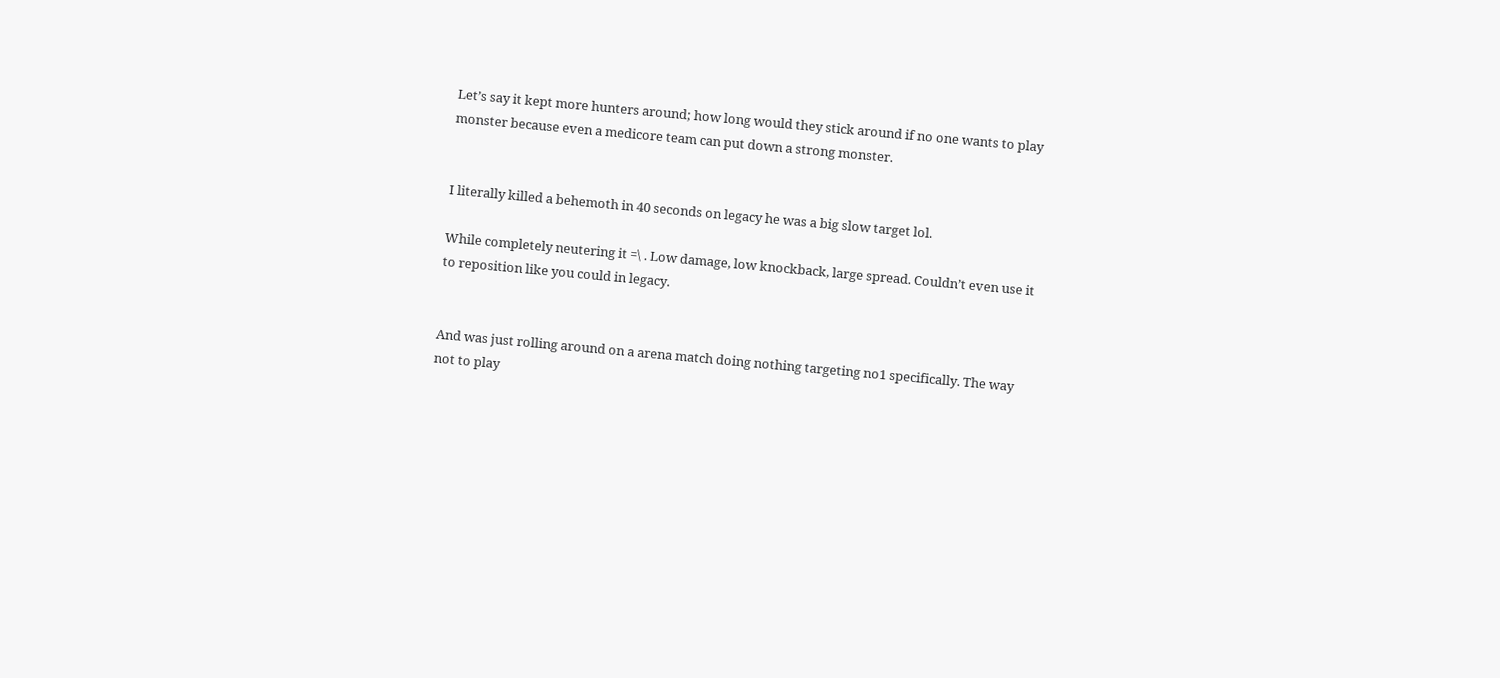Let’s say it kept more hunters around; how long would they stick around if no one wants to play monster because even a medicore team can put down a strong monster.


I literally killed a behemoth in 40 seconds on legacy he was a big slow target lol.

While completely neutering it =\ . Low damage, low knockback, large spread. Couldn’t even use it to reposition like you could in legacy.


And was just rolling around on a arena match doing nothing targeting no1 specifically. The way not to play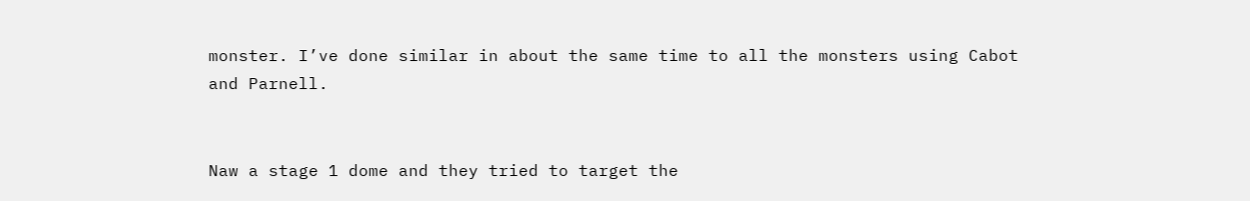monster. I’ve done similar in about the same time to all the monsters using Cabot and Parnell.


Naw a stage 1 dome and they tried to target the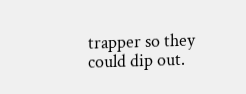trapper so they could dip out.